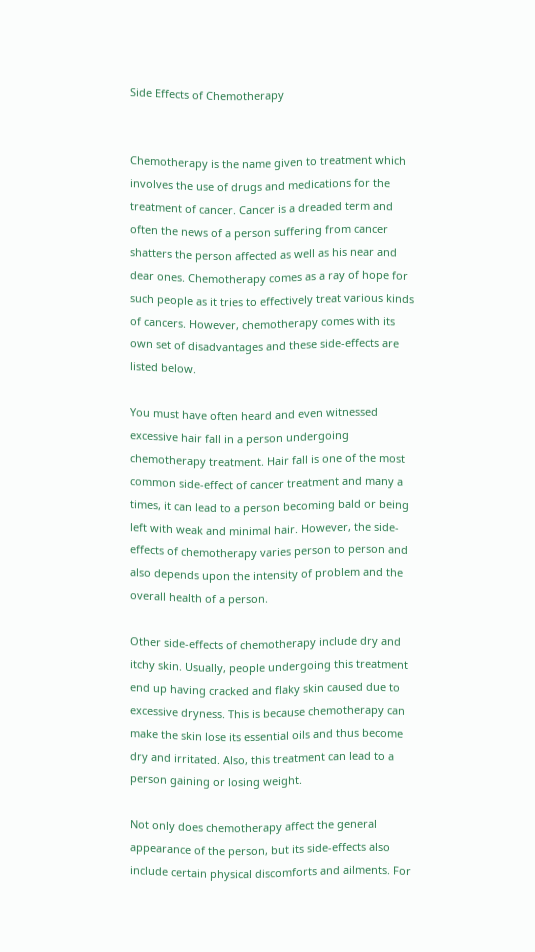Side Effects of Chemotherapy


Chemotherapy is the name given to treatment which involves the use of drugs and medications for the treatment of cancer. Cancer is a dreaded term and often the news of a person suffering from cancer shatters the person affected as well as his near and dear ones. Chemotherapy comes as a ray of hope for such people as it tries to effectively treat various kinds of cancers. However, chemotherapy comes with its own set of disadvantages and these side-effects are listed below.

You must have often heard and even witnessed excessive hair fall in a person undergoing chemotherapy treatment. Hair fall is one of the most common side-effect of cancer treatment and many a times, it can lead to a person becoming bald or being left with weak and minimal hair. However, the side-effects of chemotherapy varies person to person and also depends upon the intensity of problem and the overall health of a person.

Other side-effects of chemotherapy include dry and itchy skin. Usually, people undergoing this treatment end up having cracked and flaky skin caused due to excessive dryness. This is because chemotherapy can make the skin lose its essential oils and thus become dry and irritated. Also, this treatment can lead to a person gaining or losing weight.

Not only does chemotherapy affect the general appearance of the person, but its side-effects also include certain physical discomforts and ailments. For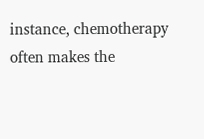instance, chemotherapy often makes the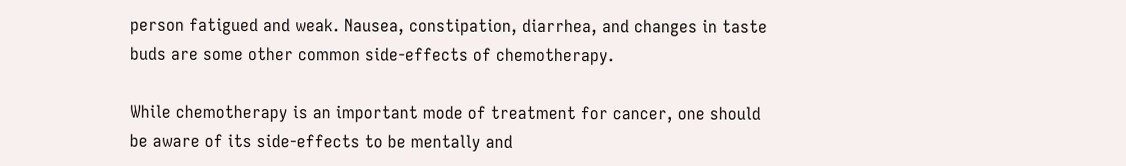person fatigued and weak. Nausea, constipation, diarrhea, and changes in taste buds are some other common side-effects of chemotherapy.

While chemotherapy is an important mode of treatment for cancer, one should be aware of its side-effects to be mentally and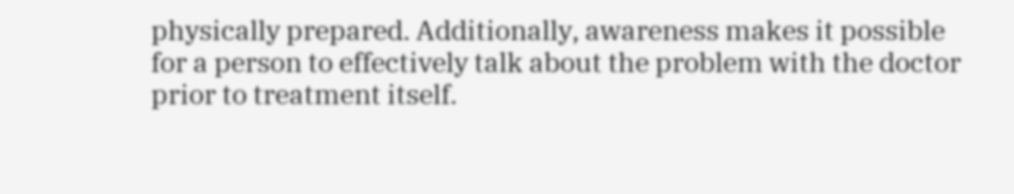physically prepared. Additionally, awareness makes it possible for a person to effectively talk about the problem with the doctor prior to treatment itself.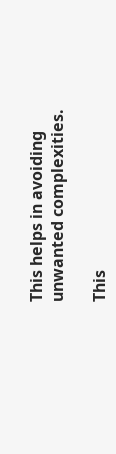This helps in avoiding unwanted complexities.

This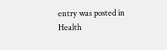entry was posted in Health